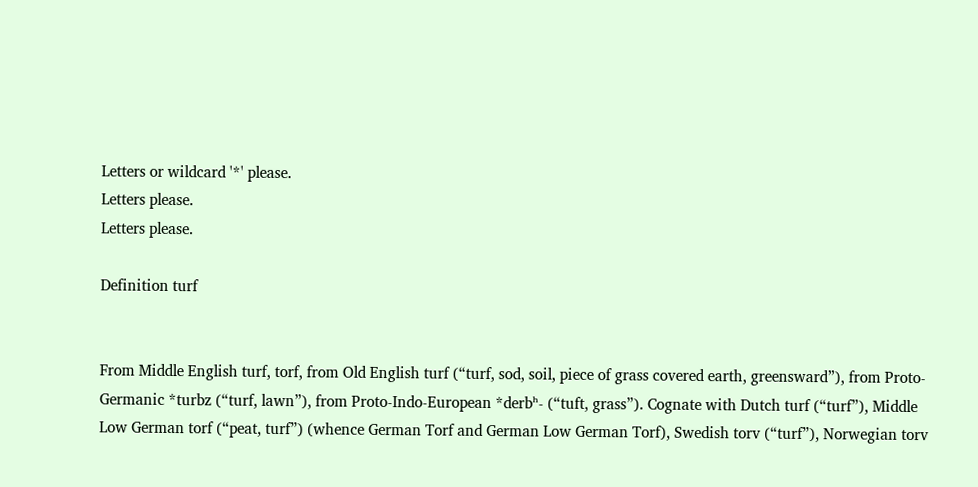Letters or wildcard '*' please.
Letters please.
Letters please.

Definition turf


From Middle English turf, torf, from Old English turf (“turf, sod, soil, piece of grass covered earth, greensward”), from Proto-Germanic *turbz (“turf, lawn”), from Proto-Indo-European *derbʰ- (“tuft, grass”). Cognate with Dutch turf (“turf”), Middle Low German torf (“peat, turf”) (whence German Torf and German Low German Torf), Swedish torv (“turf”), Norwegian torv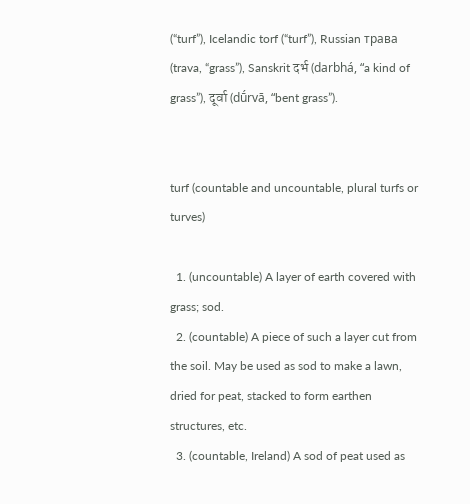(“turf”), Icelandic torf (“turf”), Russian трава (trava, “grass”), Sanskrit दर्भ (darbhá, “a kind of grass”), दूर्वा (dū́rvā, “bent grass”).


turf (countable and uncountable, plural turfs or turves)

  1. (uncountable) A layer of earth covered with grass; sod.
  2. (countable) A piece of such a layer cut from the soil. May be used as sod to make a lawn, dried for peat, stacked to form earthen structures, etc.
  3. (countable, Ireland) A sod of peat used as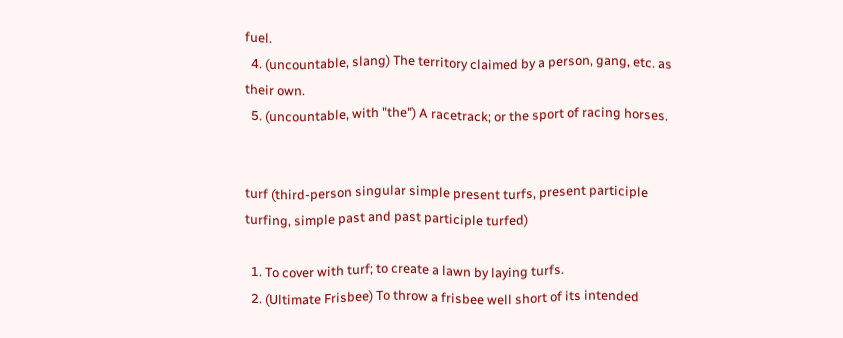fuel.
  4. (uncountable, slang) The territory claimed by a person, gang, etc. as their own.
  5. (uncountable, with "the") A racetrack; or the sport of racing horses.


turf (third-person singular simple present turfs, present participle turfing, simple past and past participle turfed)

  1. To cover with turf; to create a lawn by laying turfs.
  2. (Ultimate Frisbee) To throw a frisbee well short of its intended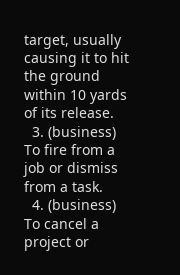target, usually causing it to hit the ground within 10 yards of its release.
  3. (business) To fire from a job or dismiss from a task.
  4. (business) To cancel a project or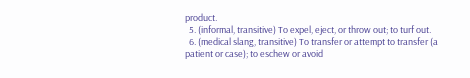product.
  5. (informal, transitive) To expel, eject, or throw out; to turf out.
  6. (medical slang, transitive) To transfer or attempt to transfer (a patient or case); to eschew or avoid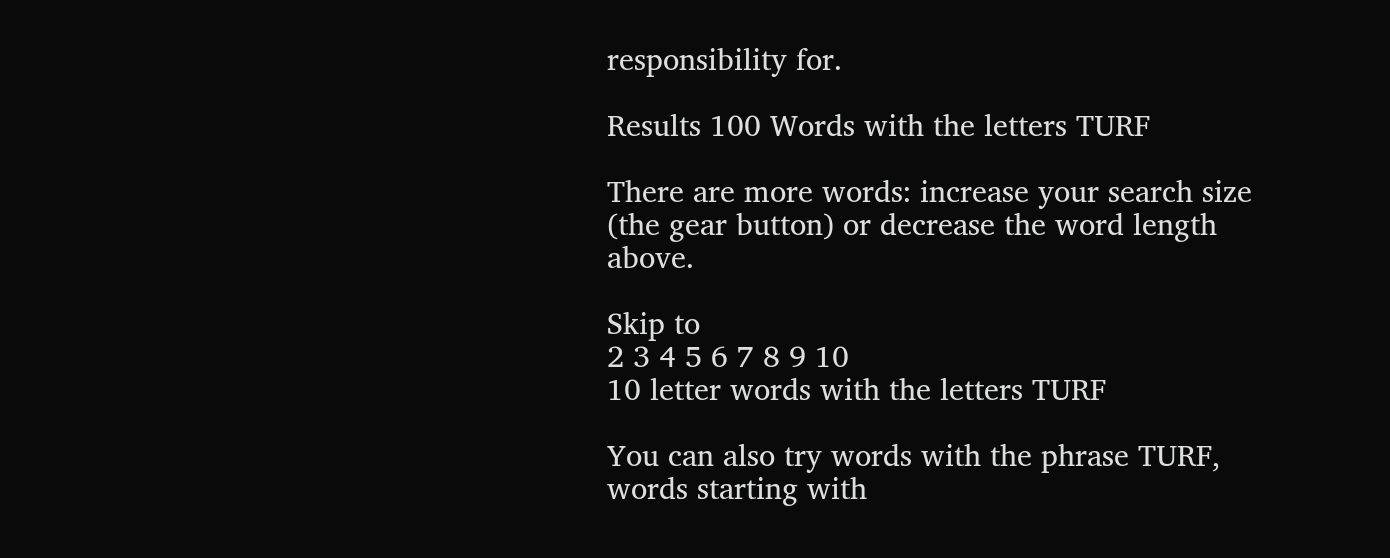responsibility for.

Results 100 Words with the letters TURF

There are more words: increase your search size (the gear button) or decrease the word length above.

Skip to
2 3 4 5 6 7 8 9 10
10 letter words with the letters TURF

You can also try words with the phrase TURF, words starting with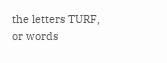the letters TURF, or words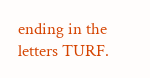ending in the letters TURF.